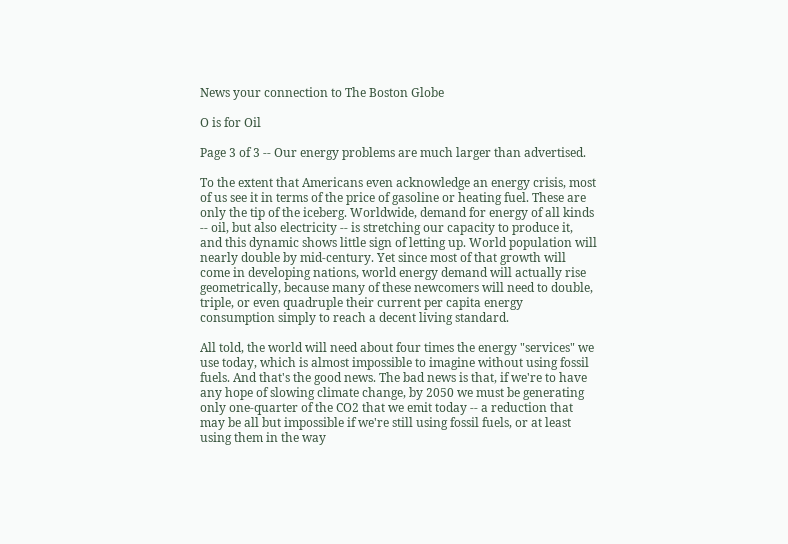News your connection to The Boston Globe

O is for Oil

Page 3 of 3 -- Our energy problems are much larger than advertised.

To the extent that Americans even acknowledge an energy crisis, most of us see it in terms of the price of gasoline or heating fuel. These are only the tip of the iceberg. Worldwide, demand for energy of all kinds -- oil, but also electricity -- is stretching our capacity to produce it, and this dynamic shows little sign of letting up. World population will nearly double by mid-century. Yet since most of that growth will come in developing nations, world energy demand will actually rise geometrically, because many of these newcomers will need to double, triple, or even quadruple their current per capita energy consumption simply to reach a decent living standard.

All told, the world will need about four times the energy "services" we use today, which is almost impossible to imagine without using fossil fuels. And that's the good news. The bad news is that, if we're to have any hope of slowing climate change, by 2050 we must be generating only one-quarter of the CO2 that we emit today -- a reduction that may be all but impossible if we're still using fossil fuels, or at least using them in the way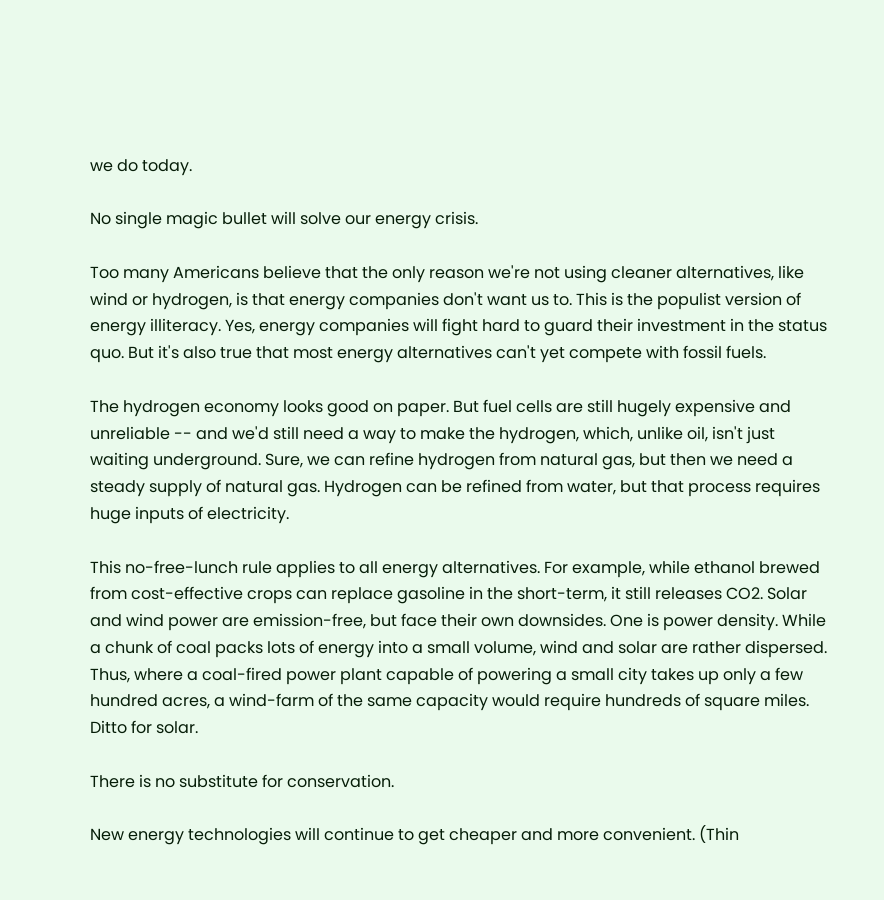we do today.

No single magic bullet will solve our energy crisis.

Too many Americans believe that the only reason we're not using cleaner alternatives, like wind or hydrogen, is that energy companies don't want us to. This is the populist version of energy illiteracy. Yes, energy companies will fight hard to guard their investment in the status quo. But it's also true that most energy alternatives can't yet compete with fossil fuels.

The hydrogen economy looks good on paper. But fuel cells are still hugely expensive and unreliable -- and we'd still need a way to make the hydrogen, which, unlike oil, isn't just waiting underground. Sure, we can refine hydrogen from natural gas, but then we need a steady supply of natural gas. Hydrogen can be refined from water, but that process requires huge inputs of electricity.

This no-free-lunch rule applies to all energy alternatives. For example, while ethanol brewed from cost-effective crops can replace gasoline in the short-term, it still releases CO2. Solar and wind power are emission-free, but face their own downsides. One is power density. While a chunk of coal packs lots of energy into a small volume, wind and solar are rather dispersed. Thus, where a coal-fired power plant capable of powering a small city takes up only a few hundred acres, a wind-farm of the same capacity would require hundreds of square miles. Ditto for solar.

There is no substitute for conservation.

New energy technologies will continue to get cheaper and more convenient. (Thin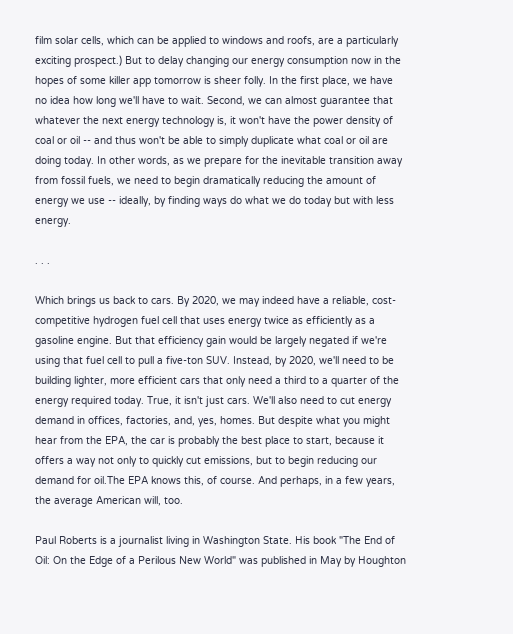film solar cells, which can be applied to windows and roofs, are a particularly exciting prospect.) But to delay changing our energy consumption now in the hopes of some killer app tomorrow is sheer folly. In the first place, we have no idea how long we'll have to wait. Second, we can almost guarantee that whatever the next energy technology is, it won't have the power density of coal or oil -- and thus won't be able to simply duplicate what coal or oil are doing today. In other words, as we prepare for the inevitable transition away from fossil fuels, we need to begin dramatically reducing the amount of energy we use -- ideally, by finding ways do what we do today but with less energy.

. . .

Which brings us back to cars. By 2020, we may indeed have a reliable, cost-competitive hydrogen fuel cell that uses energy twice as efficiently as a gasoline engine. But that efficiency gain would be largely negated if we're using that fuel cell to pull a five-ton SUV. Instead, by 2020, we'll need to be building lighter, more efficient cars that only need a third to a quarter of the energy required today. True, it isn't just cars. We'll also need to cut energy demand in offices, factories, and, yes, homes. But despite what you might hear from the EPA, the car is probably the best place to start, because it offers a way not only to quickly cut emissions, but to begin reducing our demand for oil.The EPA knows this, of course. And perhaps, in a few years, the average American will, too.

Paul Roberts is a journalist living in Washington State. His book "The End of Oil: On the Edge of a Perilous New World" was published in May by Houghton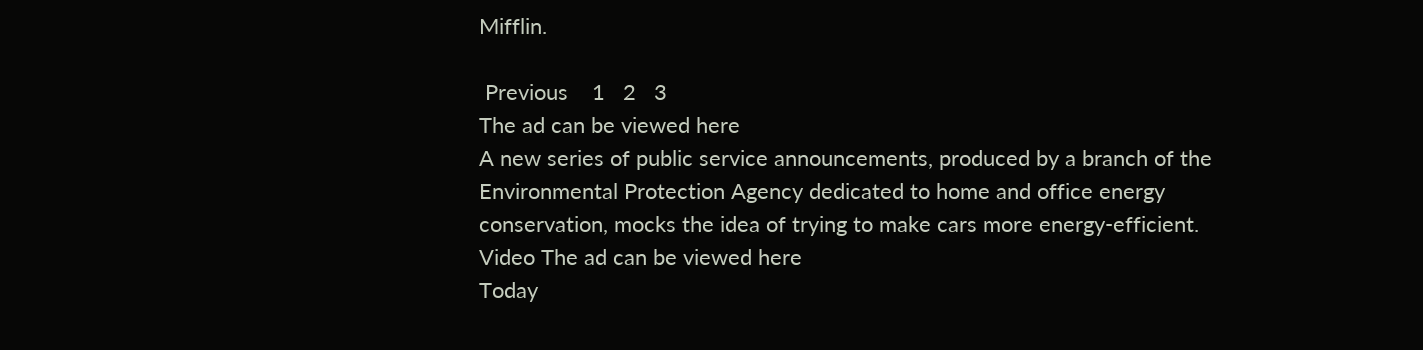Mifflin.

 Previous    1   2   3
The ad can be viewed here
A new series of public service announcements, produced by a branch of the Environmental Protection Agency dedicated to home and office energy conservation, mocks the idea of trying to make cars more energy-efficient.   Video The ad can be viewed here
Today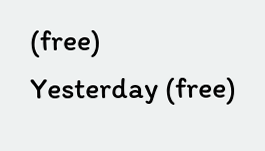(free)
Yesterday (free)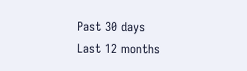Past 30 days
Last 12 months